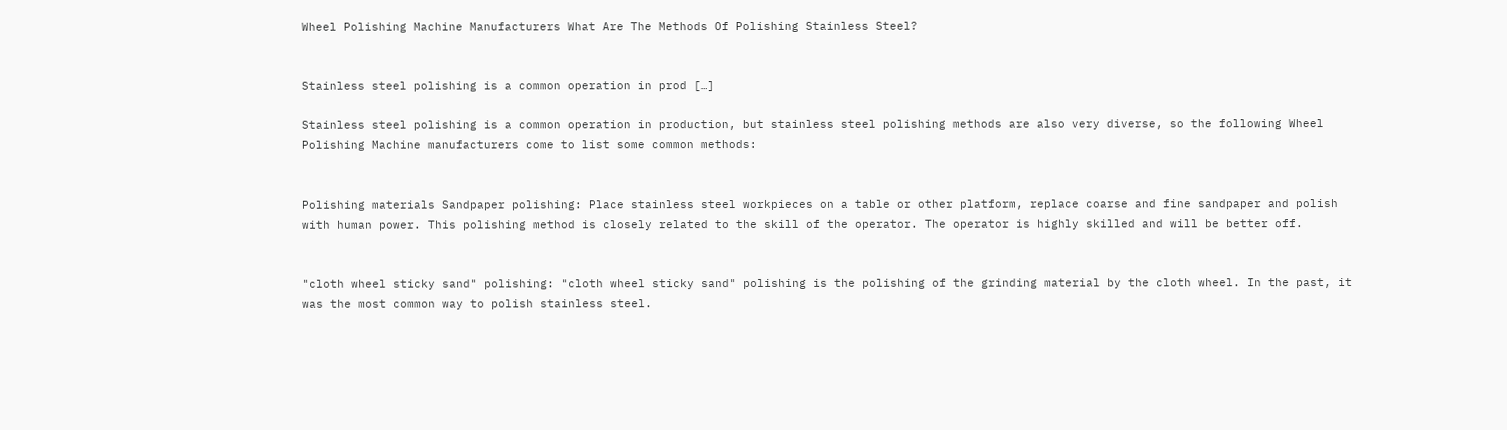Wheel Polishing Machine Manufacturers What Are The Methods Of Polishing Stainless Steel?


Stainless steel polishing is a common operation in prod […]

Stainless steel polishing is a common operation in production, but stainless steel polishing methods are also very diverse, so the following Wheel Polishing Machine manufacturers come to list some common methods:


Polishing materials Sandpaper polishing: Place stainless steel workpieces on a table or other platform, replace coarse and fine sandpaper and polish with human power. This polishing method is closely related to the skill of the operator. The operator is highly skilled and will be better off.


"cloth wheel sticky sand" polishing: "cloth wheel sticky sand" polishing is the polishing of the grinding material by the cloth wheel. In the past, it was the most common way to polish stainless steel.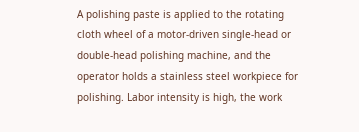A polishing paste is applied to the rotating cloth wheel of a motor-driven single-head or double-head polishing machine, and the operator holds a stainless steel workpiece for polishing. Labor intensity is high, the work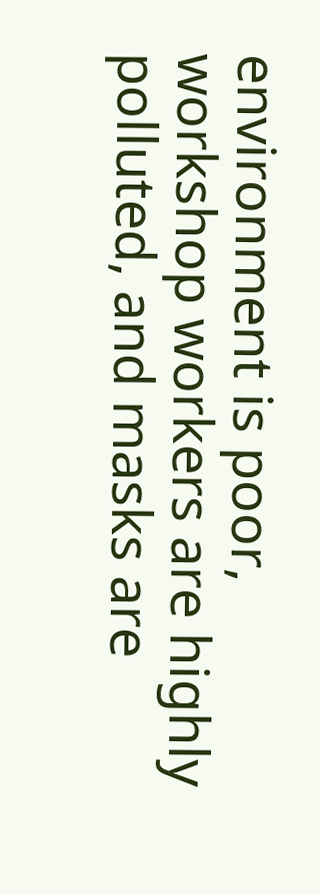environment is poor, workshop workers are highly polluted, and masks are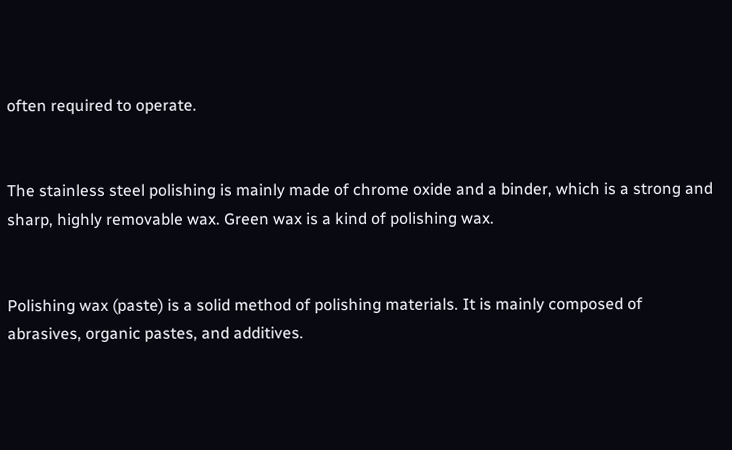often required to operate.


The stainless steel polishing is mainly made of chrome oxide and a binder, which is a strong and sharp, highly removable wax. Green wax is a kind of polishing wax.


Polishing wax (paste) is a solid method of polishing materials. It is mainly composed of abrasives, organic pastes, and additives.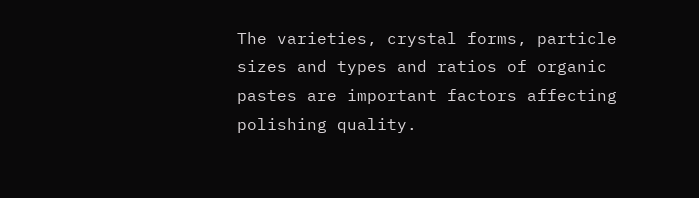The varieties, crystal forms, particle sizes and types and ratios of organic pastes are important factors affecting polishing quality.